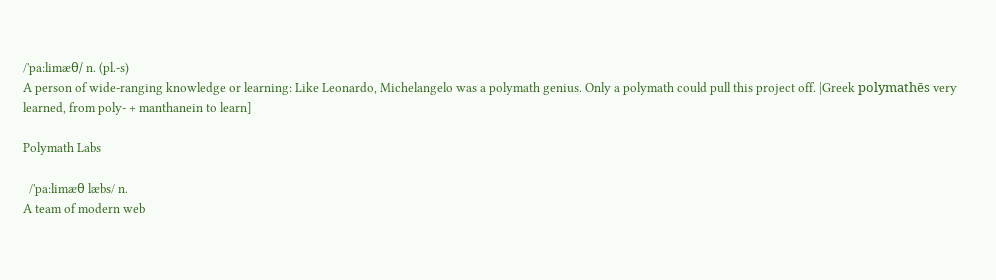/'pa:limæθ/ n. (pl.-s)
A person of wide-ranging knowledge or learning: Like Leonardo, Michelangelo was a polymath genius. Only a polymath could pull this project off. |Greek polymathēs very learned, from poly- + manthanein to learn]

Polymath Labs

  /'pa:limæθ læbs/ n.
A team of modern web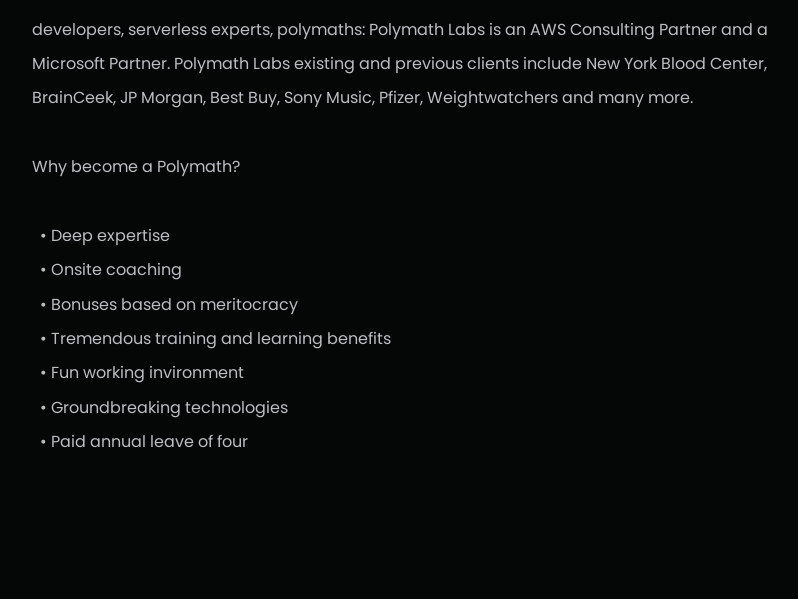developers, serverless experts, polymaths: Polymath Labs is an AWS Consulting Partner and a Microsoft Partner. Polymath Labs existing and previous clients include New York Blood Center, BrainCeek, JP Morgan, Best Buy, Sony Music, Pfizer, Weightwatchers and many more.

Why become a Polymath?

  • Deep expertise
  • Onsite coaching
  • Bonuses based on meritocracy
  • Tremendous training and learning benefits
  • Fun working invironment
  • Groundbreaking technologies
  • Paid annual leave of four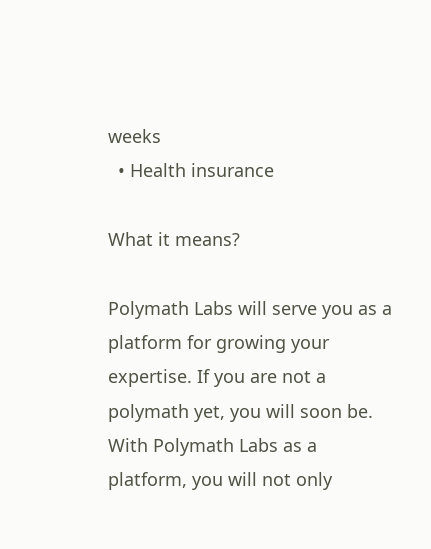weeks
  • Health insurance

What it means?

Polymath Labs will serve you as a platform for growing your expertise. If you are not a polymath yet, you will soon be. With Polymath Labs as a platform, you will not only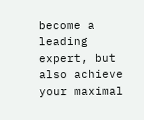become a leading expert, but also achieve your maximal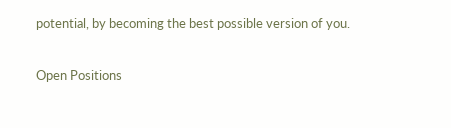potential, by becoming the best possible version of you.

Open Positions